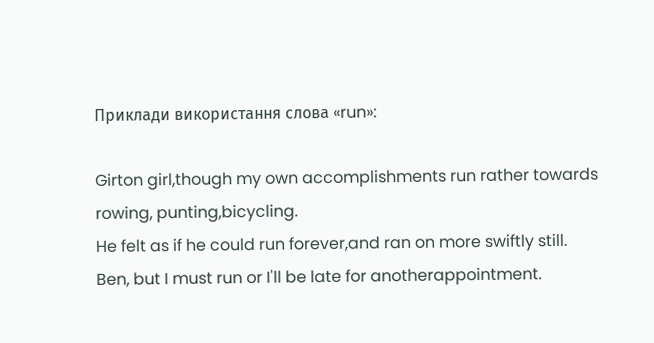Приклади використання слова «run»:

Girton girl,though my own accomplishments run rather towards rowing, punting,bicycling.
He felt as if he could run forever,and ran on more swiftly still.
Ben, but I must run or I'll be late for anotherappointment.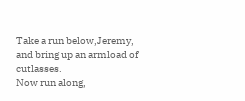Take a run below,Jeremy, and bring up an armload of cutlasses.
Now run along,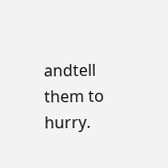andtell them to hurry.